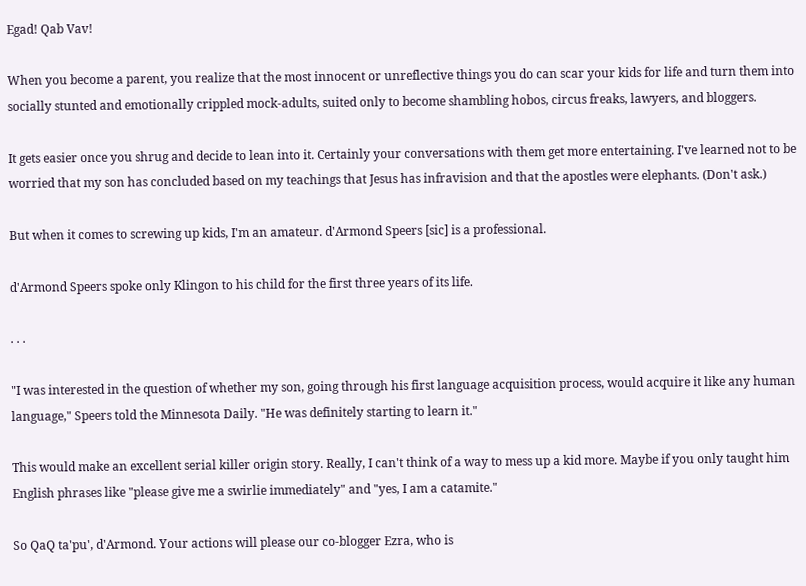Egad! Qab Vav!

When you become a parent, you realize that the most innocent or unreflective things you do can scar your kids for life and turn them into socially stunted and emotionally crippled mock-adults, suited only to become shambling hobos, circus freaks, lawyers, and bloggers.

It gets easier once you shrug and decide to lean into it. Certainly your conversations with them get more entertaining. I've learned not to be worried that my son has concluded based on my teachings that Jesus has infravision and that the apostles were elephants. (Don't ask.)

But when it comes to screwing up kids, I'm an amateur. d'Armond Speers [sic] is a professional.

d'Armond Speers spoke only Klingon to his child for the first three years of its life.

. . .

"I was interested in the question of whether my son, going through his first language acquisition process, would acquire it like any human language," Speers told the Minnesota Daily. "He was definitely starting to learn it."

This would make an excellent serial killer origin story. Really, I can't think of a way to mess up a kid more. Maybe if you only taught him English phrases like "please give me a swirlie immediately" and "yes, I am a catamite."

So QaQ ta'pu', d'Armond. Your actions will please our co-blogger Ezra, who is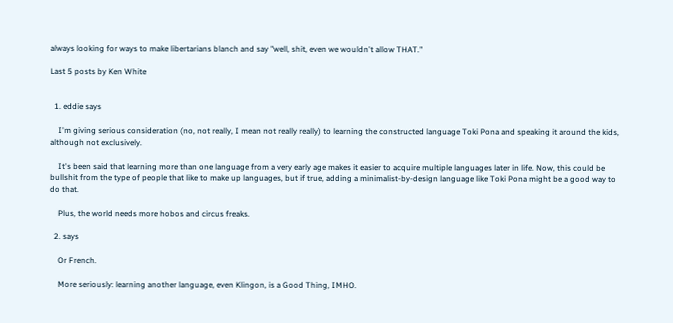always looking for ways to make libertarians blanch and say "well, shit, even we wouldn't allow THAT."

Last 5 posts by Ken White


  1. eddie says

    I'm giving serious consideration (no, not really, I mean not really really) to learning the constructed language Toki Pona and speaking it around the kids, although not exclusively.

    It's been said that learning more than one language from a very early age makes it easier to acquire multiple languages later in life. Now, this could be bullshit from the type of people that like to make up languages, but if true, adding a minimalist-by-design language like Toki Pona might be a good way to do that.

    Plus, the world needs more hobos and circus freaks.

  2. says

    Or French.

    More seriously: learning another language, even Klingon, is a Good Thing, IMHO.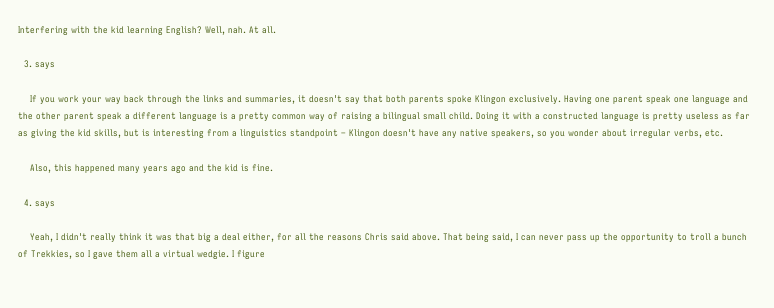Interfering with the kid learning English? Well, nah. At all.

  3. says

    If you work your way back through the links and summaries, it doesn't say that both parents spoke Klingon exclusively. Having one parent speak one language and the other parent speak a different language is a pretty common way of raising a bilingual small child. Doing it with a constructed language is pretty useless as far as giving the kid skills, but is interesting from a linguistics standpoint – Klingon doesn't have any native speakers, so you wonder about irregular verbs, etc.

    Also, this happened many years ago and the kid is fine.

  4. says

    Yeah, I didn't really think it was that big a deal either, for all the reasons Chris said above. That being said, I can never pass up the opportunity to troll a bunch of Trekkies, so I gave them all a virtual wedgie. I figure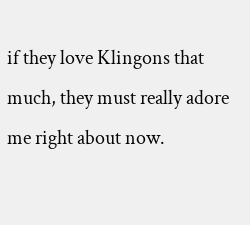if they love Klingons that much, they must really adore me right about now.